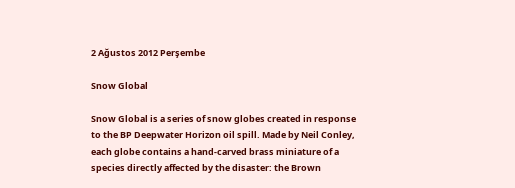2 Ağustos 2012 Perşembe

Snow Global

Snow Global is a series of snow globes created in response to the BP Deepwater Horizon oil spill. Made by Neil Conley, each globe contains a hand-carved brass miniature of a species directly affected by the disaster: the Brown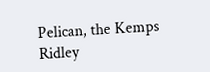Pelican, the Kemps Ridley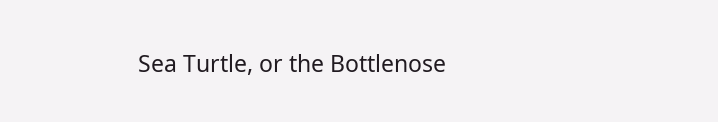Sea Turtle, or the Bottlenose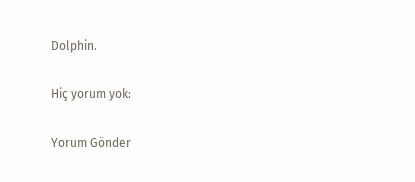Dolphin.

Hiç yorum yok:

Yorum Gönder